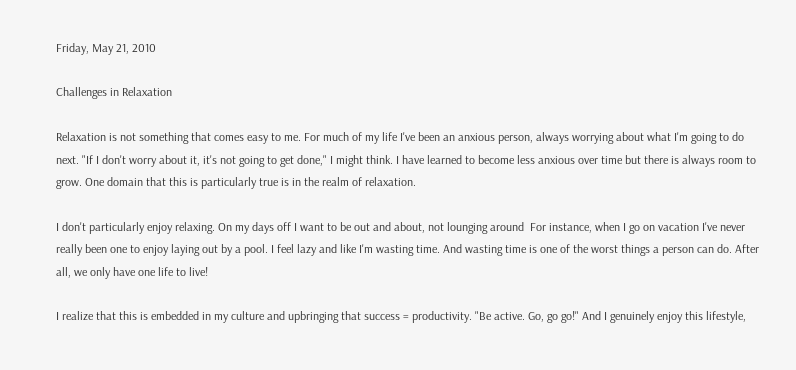Friday, May 21, 2010

Challenges in Relaxation

Relaxation is not something that comes easy to me. For much of my life I've been an anxious person, always worrying about what I'm going to do next. "If I don't worry about it, it's not going to get done," I might think. I have learned to become less anxious over time but there is always room to grow. One domain that this is particularly true is in the realm of relaxation.

I don't particularly enjoy relaxing. On my days off I want to be out and about, not lounging around  For instance, when I go on vacation I've never really been one to enjoy laying out by a pool. I feel lazy and like I'm wasting time. And wasting time is one of the worst things a person can do. After all, we only have one life to live!

I realize that this is embedded in my culture and upbringing that success = productivity. "Be active. Go, go go!" And I genuinely enjoy this lifestyle,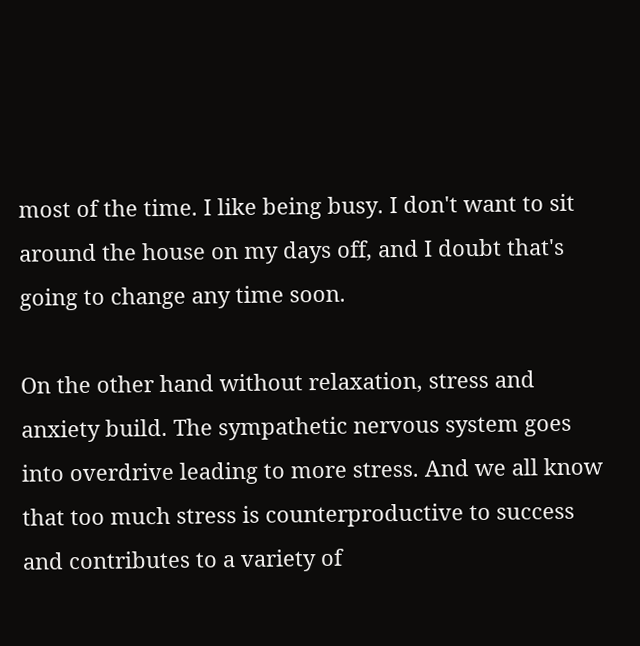most of the time. I like being busy. I don't want to sit around the house on my days off, and I doubt that's going to change any time soon.

On the other hand without relaxation, stress and anxiety build. The sympathetic nervous system goes into overdrive leading to more stress. And we all know that too much stress is counterproductive to success and contributes to a variety of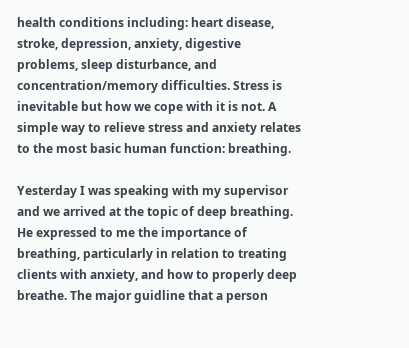health conditions including: heart disease, stroke, depression, anxiety, digestive problems, sleep disturbance, and concentration/memory difficulties. Stress is inevitable but how we cope with it is not. A simple way to relieve stress and anxiety relates to the most basic human function: breathing.

Yesterday I was speaking with my supervisor and we arrived at the topic of deep breathing. He expressed to me the importance of breathing, particularly in relation to treating clients with anxiety, and how to properly deep breathe. The major guidline that a person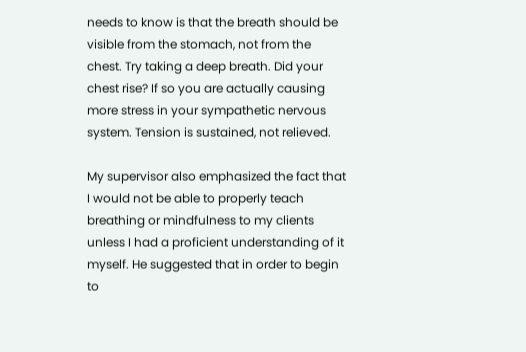needs to know is that the breath should be visible from the stomach, not from the chest. Try taking a deep breath. Did your chest rise? If so you are actually causing more stress in your sympathetic nervous system. Tension is sustained, not relieved.

My supervisor also emphasized the fact that I would not be able to properly teach breathing or mindfulness to my clients unless I had a proficient understanding of it myself. He suggested that in order to begin to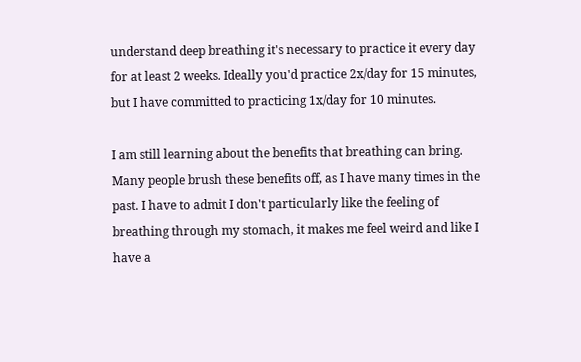understand deep breathing it's necessary to practice it every day for at least 2 weeks. Ideally you'd practice 2x/day for 15 minutes, but I have committed to practicing 1x/day for 10 minutes.

I am still learning about the benefits that breathing can bring. Many people brush these benefits off, as I have many times in the past. I have to admit I don't particularly like the feeling of breathing through my stomach, it makes me feel weird and like I have a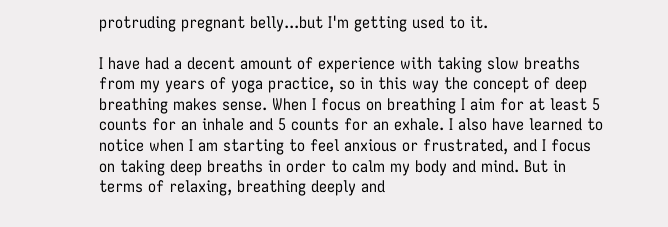protruding pregnant belly...but I'm getting used to it.

I have had a decent amount of experience with taking slow breaths from my years of yoga practice, so in this way the concept of deep breathing makes sense. When I focus on breathing I aim for at least 5 counts for an inhale and 5 counts for an exhale. I also have learned to notice when I am starting to feel anxious or frustrated, and I focus on taking deep breaths in order to calm my body and mind. But in terms of relaxing, breathing deeply and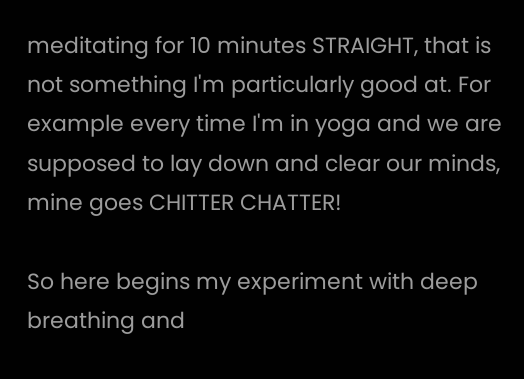meditating for 10 minutes STRAIGHT, that is not something I'm particularly good at. For example every time I'm in yoga and we are supposed to lay down and clear our minds, mine goes CHITTER CHATTER!

So here begins my experiment with deep breathing and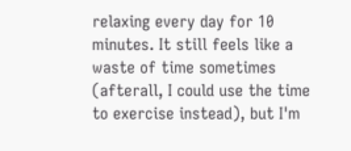relaxing every day for 10 minutes. It still feels like a waste of time sometimes (afterall, I could use the time to exercise instead), but I'm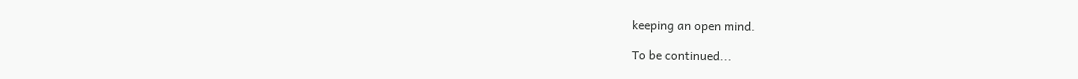keeping an open mind.

To be continued...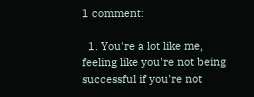1 comment:

  1. You're a lot like me, feeling like you're not being successful if you're not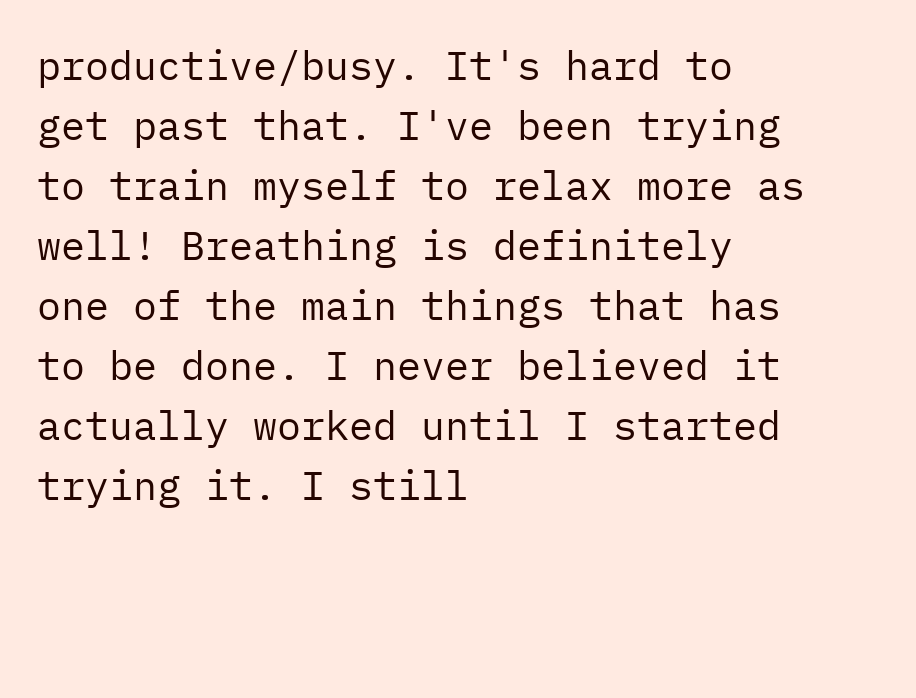productive/busy. It's hard to get past that. I've been trying to train myself to relax more as well! Breathing is definitely one of the main things that has to be done. I never believed it actually worked until I started trying it. I still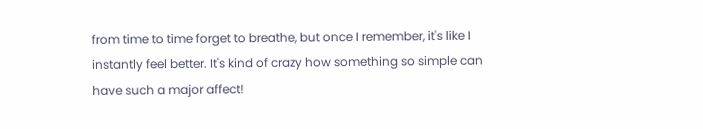from time to time forget to breathe, but once I remember, it's like I instantly feel better. It's kind of crazy how something so simple can have such a major affect!